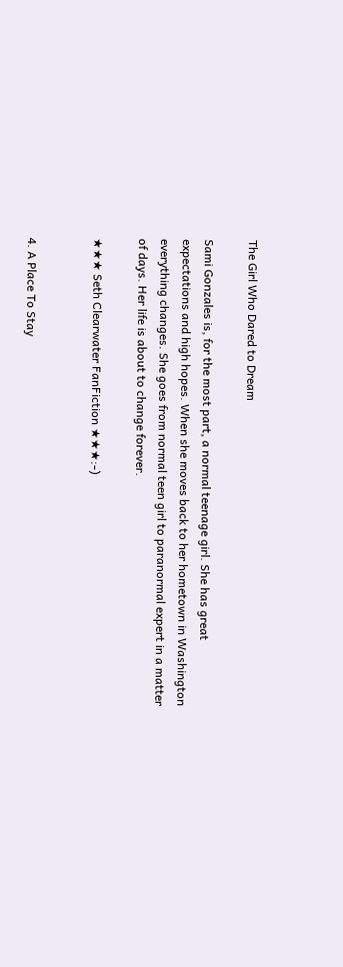The Girl Who Dared to Dream

Sami Gonzales is, for the most part, a normal teenage girl. She has great expectations and high hopes. When she moves back to her hometown in Washington everything changes. She goes from normal teen girl to paranormal expert in a matter of days. Her life is about to change forever.

★★★ Seth Clearwater FanFiction ★★★:-)


4. A Place To Stay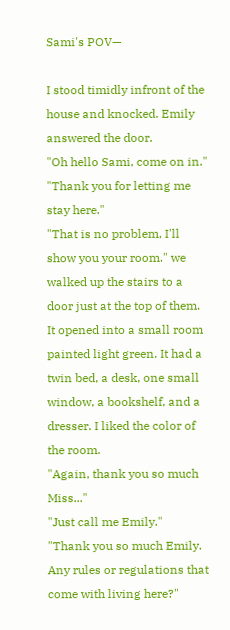Sami's POV—

I stood timidly infront of the house and knocked. Emily answered the door.
"Oh hello Sami, come on in."
"Thank you for letting me stay here."
"That is no problem, I'll show you your room." we walked up the stairs to a door just at the top of them. It opened into a small room painted light green. It had a twin bed, a desk, one small window, a bookshelf, and a dresser. I liked the color of the room.
"Again, thank you so much Miss..."
"Just call me Emily."
"Thank you so much Emily. Any rules or regulations that come with living here?"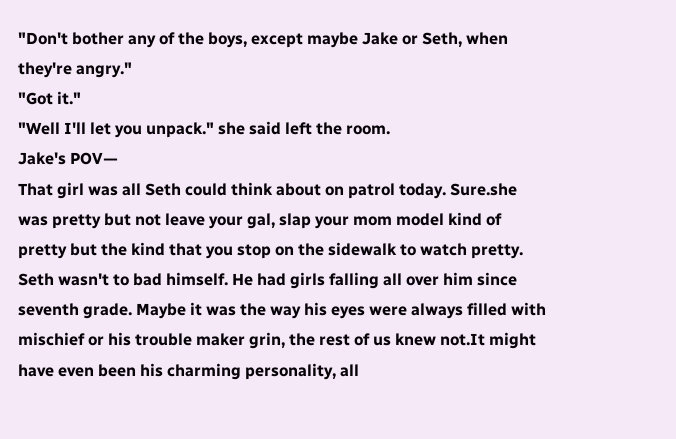"Don't bother any of the boys, except maybe Jake or Seth, when they're angry."
"Got it."
"Well I'll let you unpack." she said left the room.
Jake's POV—
That girl was all Seth could think about on patrol today. Sure.she was pretty but not leave your gal, slap your mom model kind of pretty but the kind that you stop on the sidewalk to watch pretty. Seth wasn't to bad himself. He had girls falling all over him since seventh grade. Maybe it was the way his eyes were always filled with mischief or his trouble maker grin, the rest of us knew not.It might have even been his charming personality, all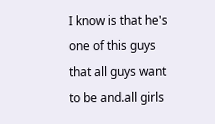I know is that he's one of this guys that all guys want to be and.all girls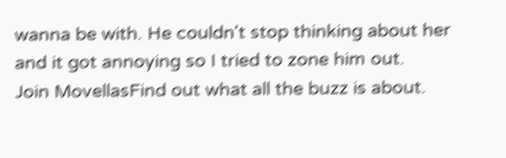wanna be with. He couldn't stop thinking about her and it got annoying so I tried to zone him out.
Join MovellasFind out what all the buzz is about.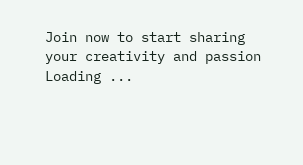Join now to start sharing your creativity and passion
Loading ...